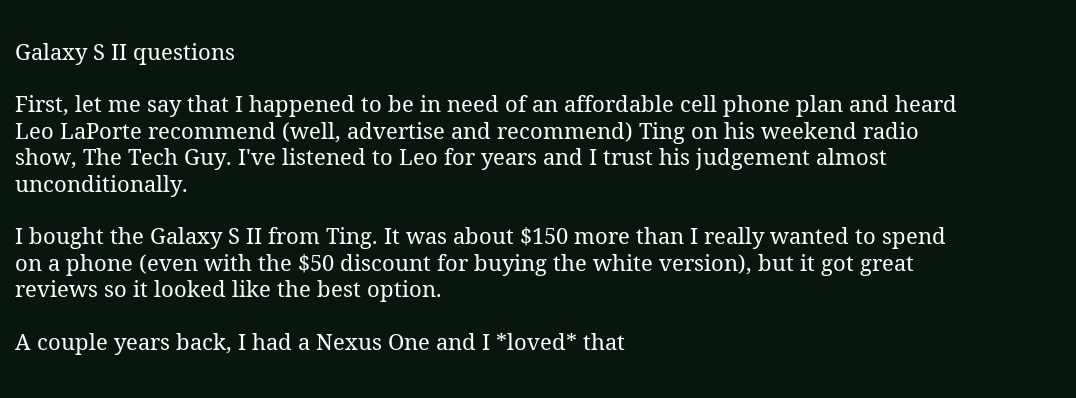Galaxy S II questions

First, let me say that I happened to be in need of an affordable cell phone plan and heard Leo LaPorte recommend (well, advertise and recommend) Ting on his weekend radio show, The Tech Guy. I've listened to Leo for years and I trust his judgement almost unconditionally.

I bought the Galaxy S II from Ting. It was about $150 more than I really wanted to spend on a phone (even with the $50 discount for buying the white version), but it got great reviews so it looked like the best option.

A couple years back, I had a Nexus One and I *loved* that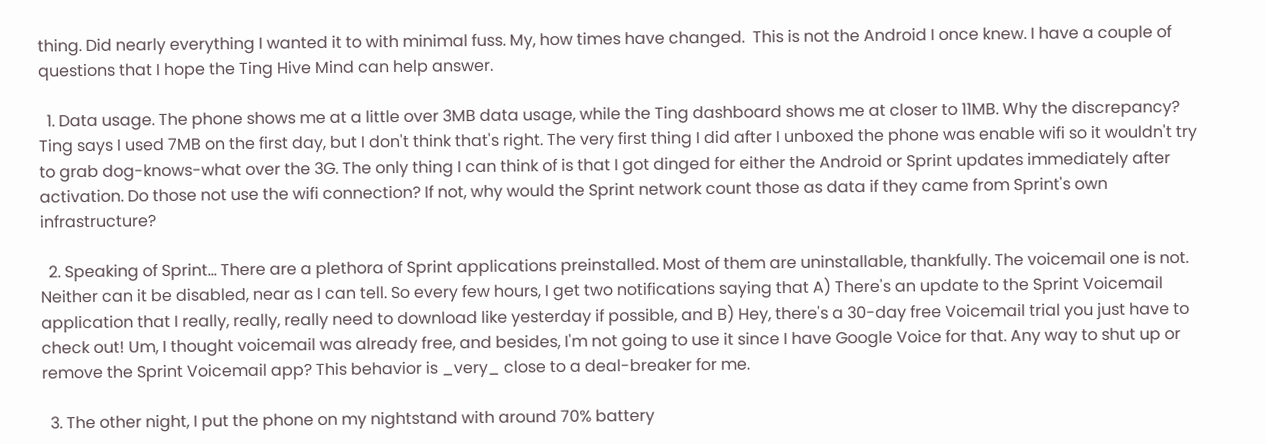thing. Did nearly everything I wanted it to with minimal fuss. My, how times have changed.  This is not the Android I once knew. I have a couple of questions that I hope the Ting Hive Mind can help answer.

  1. Data usage. The phone shows me at a little over 3MB data usage, while the Ting dashboard shows me at closer to 11MB. Why the discrepancy? Ting says I used 7MB on the first day, but I don't think that's right. The very first thing I did after I unboxed the phone was enable wifi so it wouldn't try to grab dog-knows-what over the 3G. The only thing I can think of is that I got dinged for either the Android or Sprint updates immediately after activation. Do those not use the wifi connection? If not, why would the Sprint network count those as data if they came from Sprint's own infrastructure?

  2. Speaking of Sprint... There are a plethora of Sprint applications preinstalled. Most of them are uninstallable, thankfully. The voicemail one is not. Neither can it be disabled, near as I can tell. So every few hours, I get two notifications saying that A) There's an update to the Sprint Voicemail application that I really, really, really need to download like yesterday if possible, and B) Hey, there's a 30-day free Voicemail trial you just have to check out! Um, I thought voicemail was already free, and besides, I'm not going to use it since I have Google Voice for that. Any way to shut up or remove the Sprint Voicemail app? This behavior is _very_ close to a deal-breaker for me.

  3. The other night, I put the phone on my nightstand with around 70% battery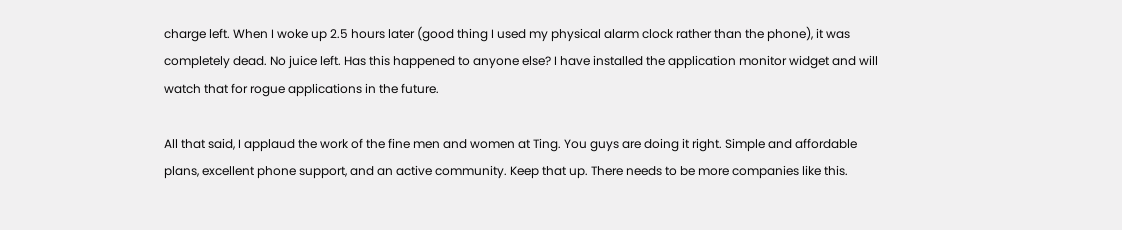charge left. When I woke up 2.5 hours later (good thing I used my physical alarm clock rather than the phone), it was completely dead. No juice left. Has this happened to anyone else? I have installed the application monitor widget and will watch that for rogue applications in the future.

All that said, I applaud the work of the fine men and women at Ting. You guys are doing it right. Simple and affordable plans, excellent phone support, and an active community. Keep that up. There needs to be more companies like this.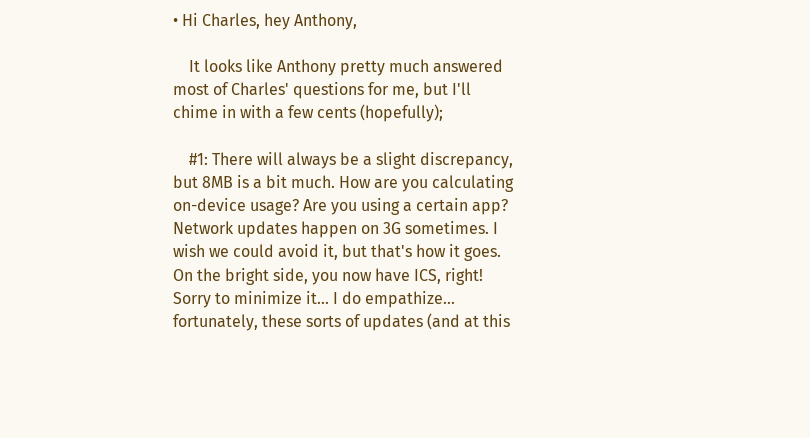• Hi Charles, hey Anthony,

    It looks like Anthony pretty much answered most of Charles' questions for me, but I'll chime in with a few cents (hopefully);

    #1: There will always be a slight discrepancy, but 8MB is a bit much. How are you calculating on-device usage? Are you using a certain app? Network updates happen on 3G sometimes. I wish we could avoid it, but that's how it goes. On the bright side, you now have ICS, right! Sorry to minimize it... I do empathize... fortunately, these sorts of updates (and at this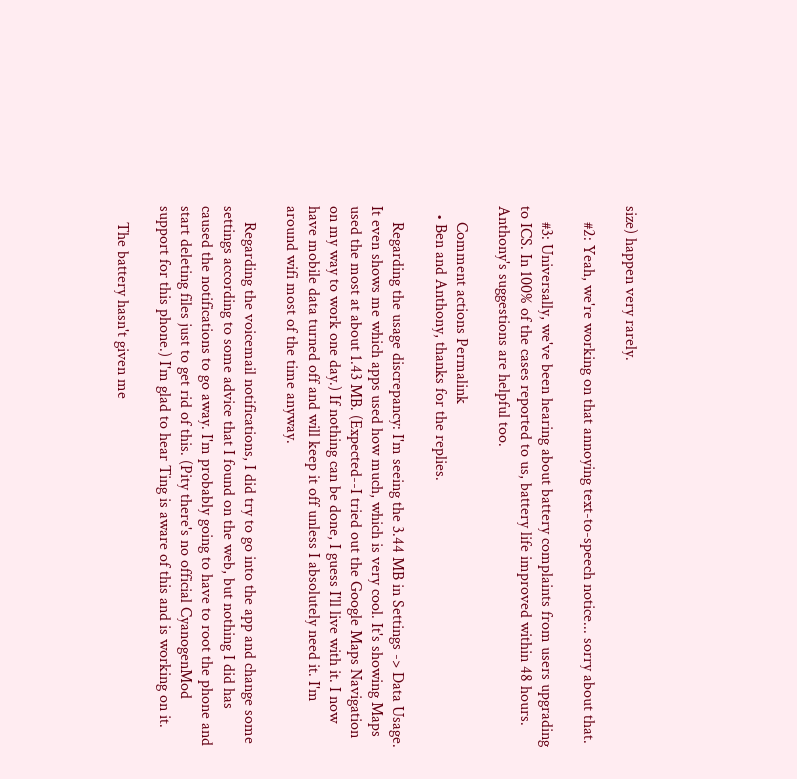size) happen very rarely.

    #2: Yeah, we're working on that annoying text-to-speech notice... sorry about that.

    #3: Universally, we've been hearing about battery complaints from users upgrading to ICS. In 100% of the cases reported to us, battery life improved within 48 hours. Anthony's suggestions are helpful too.

    Comment actions Permalink
  • Ben and Anthony, thanks for the replies.

    Regarding the usage discrepancy: I'm seeing the 3.44 MB in Settings -> Data Usage. It even shows me which apps used how much, which is very cool. It's showing Maps used the most at about 1.43 MB. (Expected--I tried out the Google Maps Navigation on my way to work one day.) If nothing can be done, I guess I'll live with it. I now have mobile data turned off and will keep it off unless I absolutely need it. I'm around wifi most of the time anyway.

    Regarding the voicemail notifications, I did try to go into the app and change some settings according to some advice that I found on the web, but nothing I did has caused the notifications to go away. I'm probably going to have to root the phone and start deleting files just to get rid of this. (Pity there's no official CyanogenMod support for this phone.) I'm glad to hear Ting is aware of this and is working on it.

    The battery hasn't given me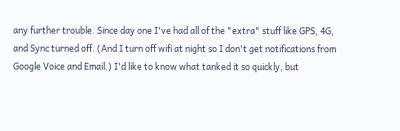any further trouble. Since day one I've had all of the "extra" stuff like GPS, 4G, and Sync turned off. (And I turn off wifi at night so I don't get notifications from Google Voice and Email.) I'd like to know what tanked it so quickly, but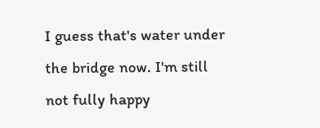I guess that's water under the bridge now. I'm still not fully happy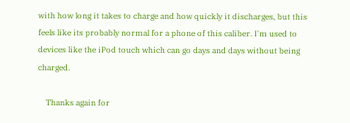with how long it takes to charge and how quickly it discharges, but this feels like its probably normal for a phone of this caliber. I'm used to devices like the iPod touch which can go days and days without being charged.

    Thanks again for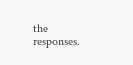the responses.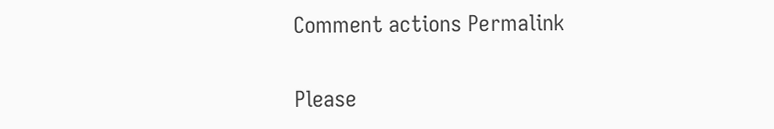Comment actions Permalink

Please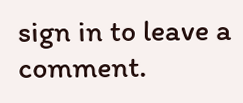sign in to leave a comment.